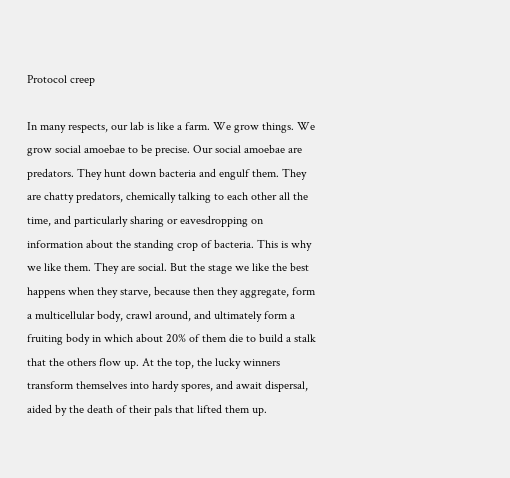Protocol creep

In many respects, our lab is like a farm. We grow things. We grow social amoebae to be precise. Our social amoebae are predators. They hunt down bacteria and engulf them. They are chatty predators, chemically talking to each other all the time, and particularly sharing or eavesdropping on information about the standing crop of bacteria. This is why we like them. They are social. But the stage we like the best happens when they starve, because then they aggregate, form a multicellular body, crawl around, and ultimately form a fruiting body in which about 20% of them die to build a stalk that the others flow up. At the top, the lucky winners transform themselves into hardy spores, and await dispersal, aided by the death of their pals that lifted them up.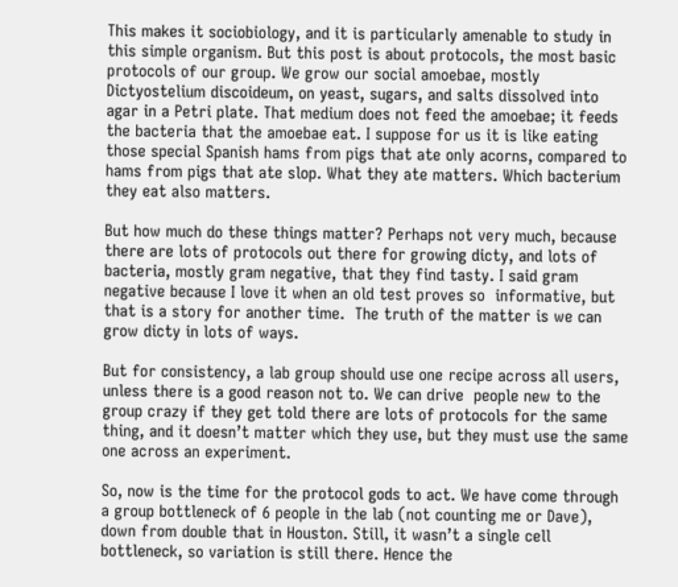This makes it sociobiology, and it is particularly amenable to study in this simple organism. But this post is about protocols, the most basic protocols of our group. We grow our social amoebae, mostly Dictyostelium discoideum, on yeast, sugars, and salts dissolved into agar in a Petri plate. That medium does not feed the amoebae; it feeds the bacteria that the amoebae eat. I suppose for us it is like eating those special Spanish hams from pigs that ate only acorns, compared to hams from pigs that ate slop. What they ate matters. Which bacterium they eat also matters.

But how much do these things matter? Perhaps not very much, because there are lots of protocols out there for growing dicty, and lots of bacteria, mostly gram negative, that they find tasty. I said gram negative because I love it when an old test proves so  informative, but that is a story for another time.  The truth of the matter is we can grow dicty in lots of ways.

But for consistency, a lab group should use one recipe across all users, unless there is a good reason not to. We can drive  people new to the group crazy if they get told there are lots of protocols for the same thing, and it doesn’t matter which they use, but they must use the same one across an experiment.

So, now is the time for the protocol gods to act. We have come through a group bottleneck of 6 people in the lab (not counting me or Dave), down from double that in Houston. Still, it wasn’t a single cell bottleneck, so variation is still there. Hence the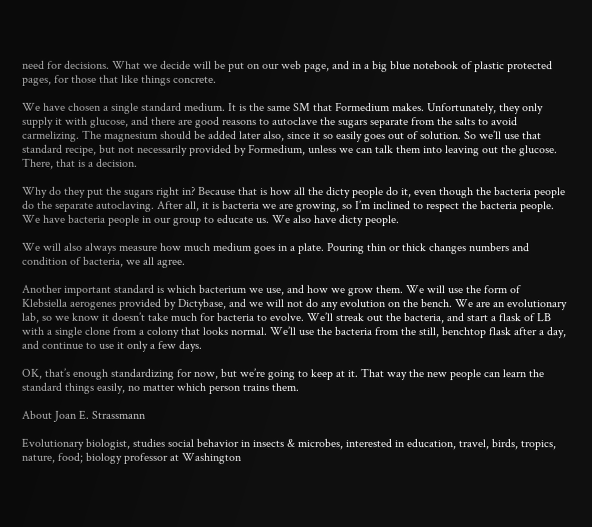need for decisions. What we decide will be put on our web page, and in a big blue notebook of plastic protected pages, for those that like things concrete.

We have chosen a single standard medium. It is the same SM that Formedium makes. Unfortunately, they only supply it with glucose, and there are good reasons to autoclave the sugars separate from the salts to avoid carmelizing. The magnesium should be added later also, since it so easily goes out of solution. So we’ll use that standard recipe, but not necessarily provided by Formedium, unless we can talk them into leaving out the glucose. There, that is a decision.

Why do they put the sugars right in? Because that is how all the dicty people do it, even though the bacteria people do the separate autoclaving. After all, it is bacteria we are growing, so I’m inclined to respect the bacteria people. We have bacteria people in our group to educate us. We also have dicty people.

We will also always measure how much medium goes in a plate. Pouring thin or thick changes numbers and condition of bacteria, we all agree.

Another important standard is which bacterium we use, and how we grow them. We will use the form of Klebsiella aerogenes provided by Dictybase, and we will not do any evolution on the bench. We are an evolutionary lab, so we know it doesn’t take much for bacteria to evolve. We’ll streak out the bacteria, and start a flask of LB with a single clone from a colony that looks normal. We’ll use the bacteria from the still, benchtop flask after a day, and continue to use it only a few days.

OK, that’s enough standardizing for now, but we’re going to keep at it. That way the new people can learn the standard things easily, no matter which person trains them.

About Joan E. Strassmann

Evolutionary biologist, studies social behavior in insects & microbes, interested in education, travel, birds, tropics, nature, food; biology professor at Washington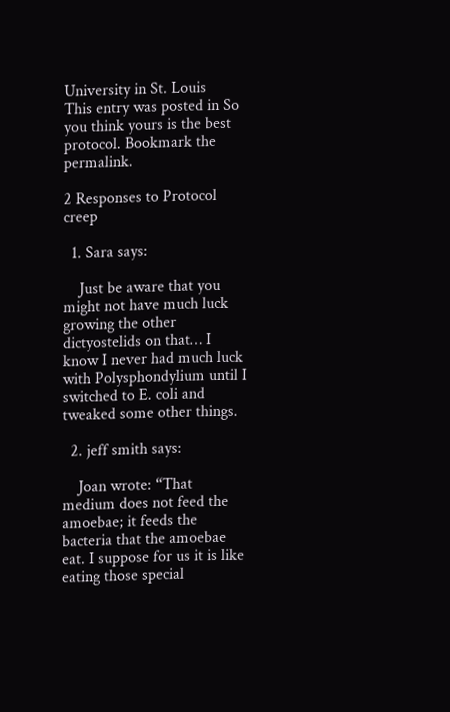University in St. Louis
This entry was posted in So you think yours is the best protocol. Bookmark the permalink.

2 Responses to Protocol creep

  1. Sara says:

    Just be aware that you might not have much luck growing the other dictyostelids on that… I know I never had much luck with Polysphondylium until I switched to E. coli and tweaked some other things.

  2. jeff smith says:

    Joan wrote: “That medium does not feed the amoebae; it feeds the bacteria that the amoebae eat. I suppose for us it is like eating those special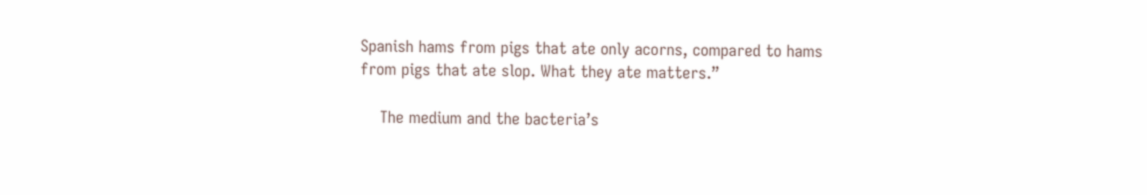Spanish hams from pigs that ate only acorns, compared to hams from pigs that ate slop. What they ate matters.”

    The medium and the bacteria’s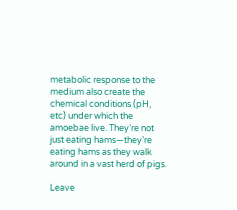metabolic response to the medium also create the chemical conditions (pH, etc) under which the amoebae live. They’re not just eating hams—they’re eating hams as they walk around in a vast herd of pigs.

Leave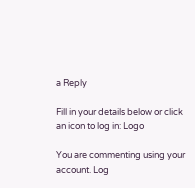a Reply

Fill in your details below or click an icon to log in: Logo

You are commenting using your account. Log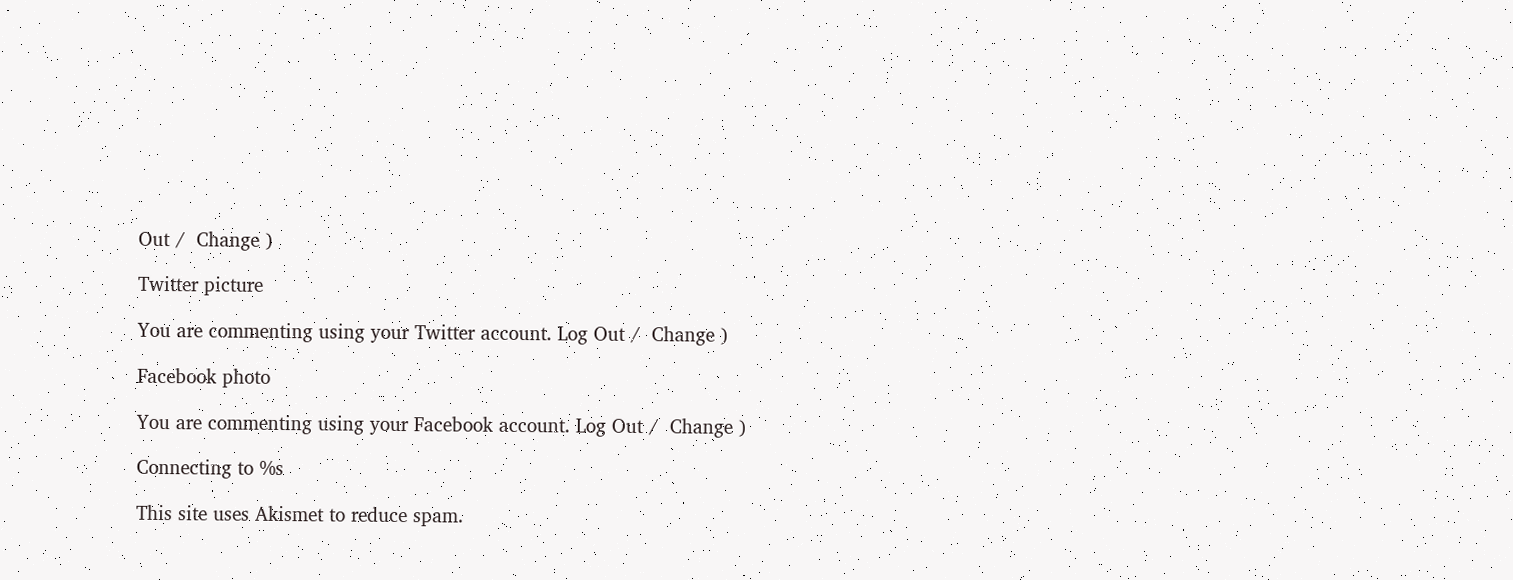Out /  Change )

Twitter picture

You are commenting using your Twitter account. Log Out /  Change )

Facebook photo

You are commenting using your Facebook account. Log Out /  Change )

Connecting to %s

This site uses Akismet to reduce spam.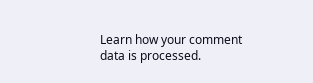Learn how your comment data is processed.